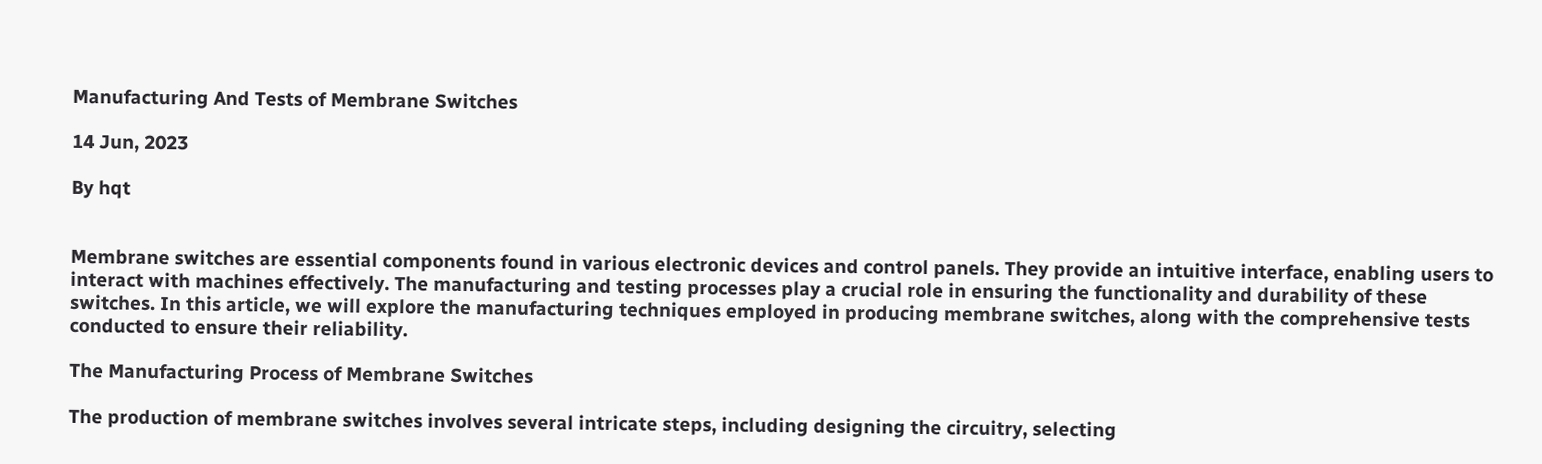Manufacturing And Tests of Membrane Switches

14 Jun, 2023

By hqt


Membrane switches are essential components found in various electronic devices and control panels. They provide an intuitive interface, enabling users to interact with machines effectively. The manufacturing and testing processes play a crucial role in ensuring the functionality and durability of these switches. In this article, we will explore the manufacturing techniques employed in producing membrane switches, along with the comprehensive tests conducted to ensure their reliability.

The Manufacturing Process of Membrane Switches

The production of membrane switches involves several intricate steps, including designing the circuitry, selecting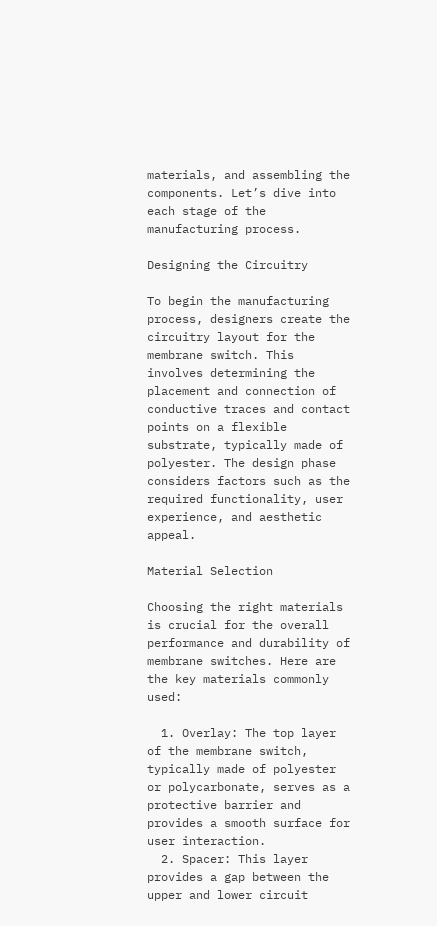materials, and assembling the components. Let’s dive into each stage of the manufacturing process.

Designing the Circuitry

To begin the manufacturing process, designers create the circuitry layout for the membrane switch. This involves determining the placement and connection of conductive traces and contact points on a flexible substrate, typically made of polyester. The design phase considers factors such as the required functionality, user experience, and aesthetic appeal.

Material Selection

Choosing the right materials is crucial for the overall performance and durability of membrane switches. Here are the key materials commonly used:

  1. Overlay: The top layer of the membrane switch, typically made of polyester or polycarbonate, serves as a protective barrier and provides a smooth surface for user interaction.
  2. Spacer: This layer provides a gap between the upper and lower circuit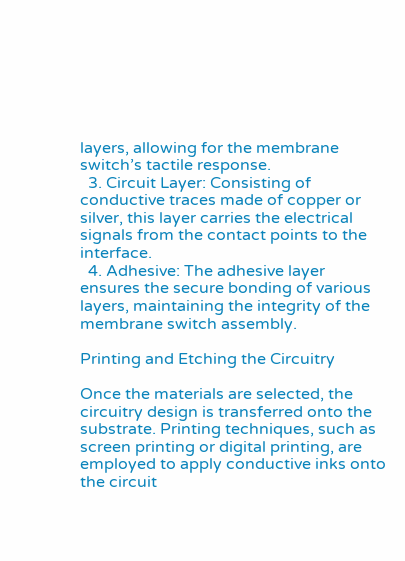layers, allowing for the membrane switch’s tactile response.
  3. Circuit Layer: Consisting of conductive traces made of copper or silver, this layer carries the electrical signals from the contact points to the interface.
  4. Adhesive: The adhesive layer ensures the secure bonding of various layers, maintaining the integrity of the membrane switch assembly.

Printing and Etching the Circuitry

Once the materials are selected, the circuitry design is transferred onto the substrate. Printing techniques, such as screen printing or digital printing, are employed to apply conductive inks onto the circuit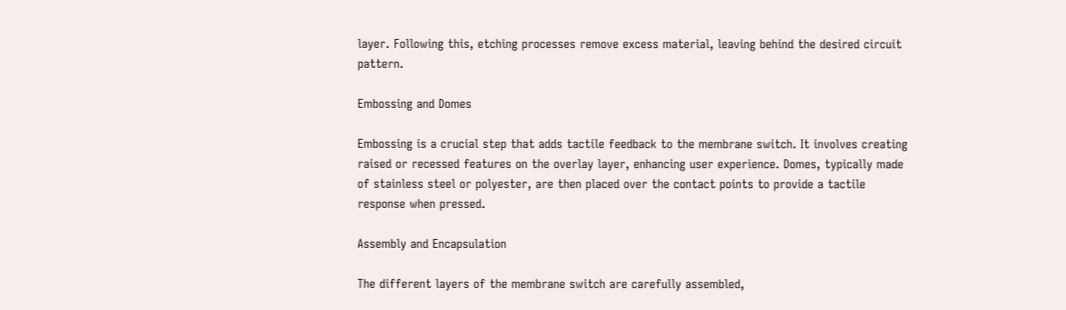layer. Following this, etching processes remove excess material, leaving behind the desired circuit pattern.

Embossing and Domes

Embossing is a crucial step that adds tactile feedback to the membrane switch. It involves creating raised or recessed features on the overlay layer, enhancing user experience. Domes, typically made of stainless steel or polyester, are then placed over the contact points to provide a tactile response when pressed.

Assembly and Encapsulation

The different layers of the membrane switch are carefully assembled,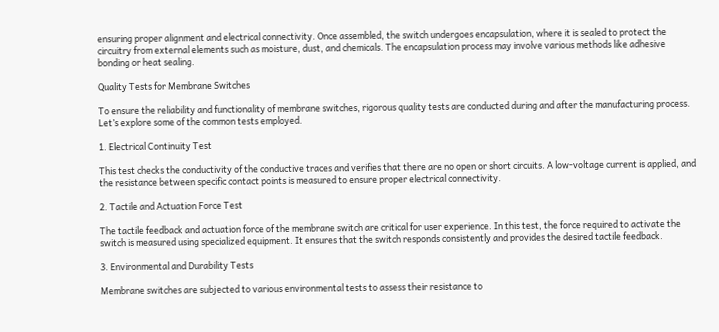ensuring proper alignment and electrical connectivity. Once assembled, the switch undergoes encapsulation, where it is sealed to protect the circuitry from external elements such as moisture, dust, and chemicals. The encapsulation process may involve various methods like adhesive bonding or heat sealing.

Quality Tests for Membrane Switches

To ensure the reliability and functionality of membrane switches, rigorous quality tests are conducted during and after the manufacturing process. Let’s explore some of the common tests employed.

1. Electrical Continuity Test

This test checks the conductivity of the conductive traces and verifies that there are no open or short circuits. A low-voltage current is applied, and the resistance between specific contact points is measured to ensure proper electrical connectivity.

2. Tactile and Actuation Force Test

The tactile feedback and actuation force of the membrane switch are critical for user experience. In this test, the force required to activate the switch is measured using specialized equipment. It ensures that the switch responds consistently and provides the desired tactile feedback.

3. Environmental and Durability Tests

Membrane switches are subjected to various environmental tests to assess their resistance to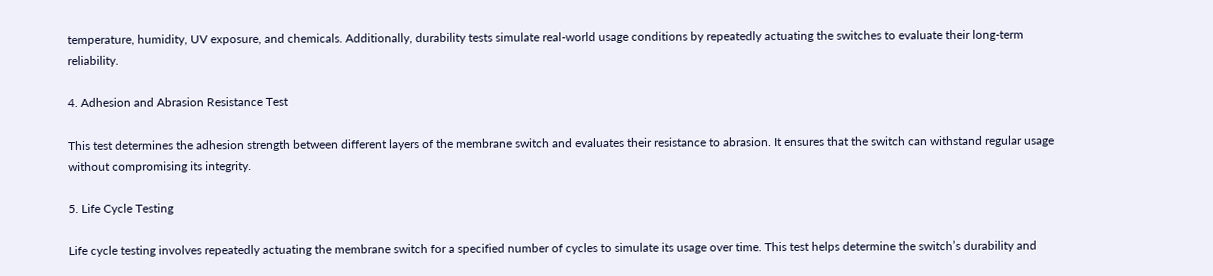temperature, humidity, UV exposure, and chemicals. Additionally, durability tests simulate real-world usage conditions by repeatedly actuating the switches to evaluate their long-term reliability.

4. Adhesion and Abrasion Resistance Test

This test determines the adhesion strength between different layers of the membrane switch and evaluates their resistance to abrasion. It ensures that the switch can withstand regular usage without compromising its integrity.

5. Life Cycle Testing

Life cycle testing involves repeatedly actuating the membrane switch for a specified number of cycles to simulate its usage over time. This test helps determine the switch’s durability and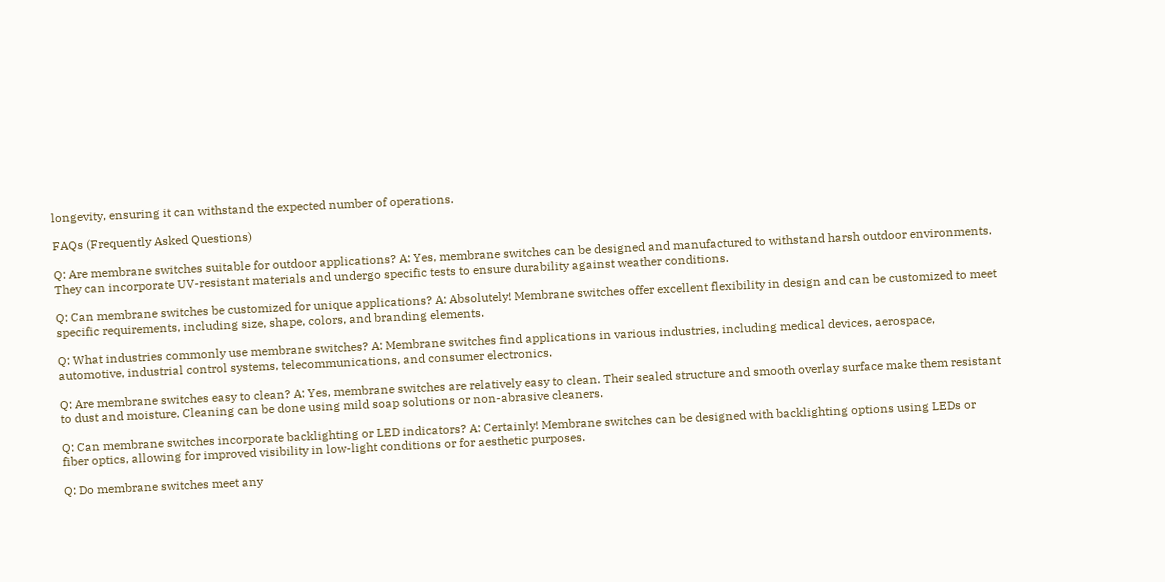longevity, ensuring it can withstand the expected number of operations.

FAQs (Frequently Asked Questions)

Q: Are membrane switches suitable for outdoor applications? A: Yes, membrane switches can be designed and manufactured to withstand harsh outdoor environments. They can incorporate UV-resistant materials and undergo specific tests to ensure durability against weather conditions.

Q: Can membrane switches be customized for unique applications? A: Absolutely! Membrane switches offer excellent flexibility in design and can be customized to meet specific requirements, including size, shape, colors, and branding elements.

Q: What industries commonly use membrane switches? A: Membrane switches find applications in various industries, including medical devices, aerospace, automotive, industrial control systems, telecommunications, and consumer electronics.

Q: Are membrane switches easy to clean? A: Yes, membrane switches are relatively easy to clean. Their sealed structure and smooth overlay surface make them resistant to dust and moisture. Cleaning can be done using mild soap solutions or non-abrasive cleaners.

Q: Can membrane switches incorporate backlighting or LED indicators? A: Certainly! Membrane switches can be designed with backlighting options using LEDs or fiber optics, allowing for improved visibility in low-light conditions or for aesthetic purposes.

Q: Do membrane switches meet any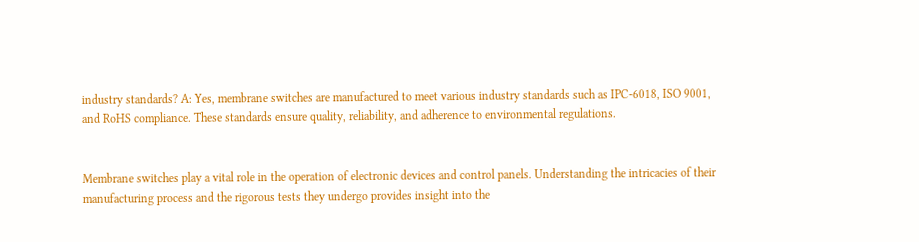industry standards? A: Yes, membrane switches are manufactured to meet various industry standards such as IPC-6018, ISO 9001, and RoHS compliance. These standards ensure quality, reliability, and adherence to environmental regulations.


Membrane switches play a vital role in the operation of electronic devices and control panels. Understanding the intricacies of their manufacturing process and the rigorous tests they undergo provides insight into the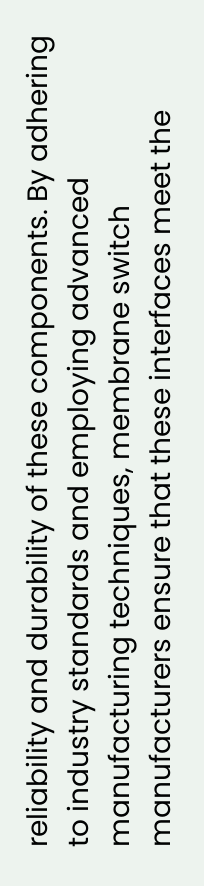reliability and durability of these components. By adhering to industry standards and employing advanced manufacturing techniques, membrane switch manufacturers ensure that these interfaces meet the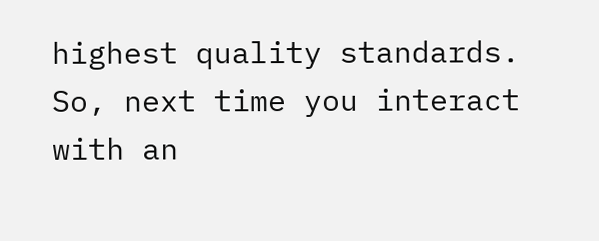highest quality standards. So, next time you interact with an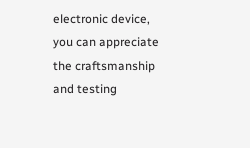electronic device, you can appreciate the craftsmanship and testing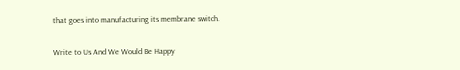that goes into manufacturing its membrane switch.


Write to Us And We Would Be Happy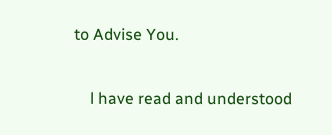to Advise You.

    l have read and understood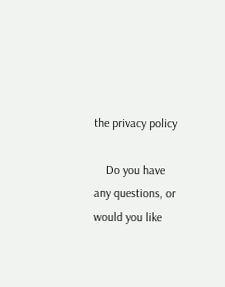the privacy policy

    Do you have any questions, or would you like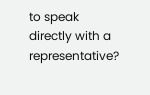to speak directly with a representative?